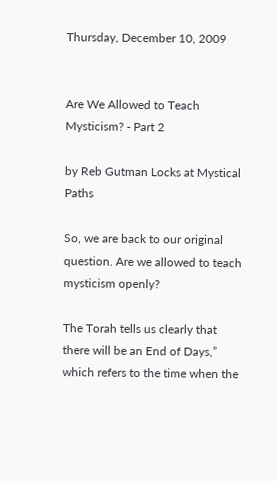Thursday, December 10, 2009


Are We Allowed to Teach Mysticism? - Part 2

by Reb Gutman Locks at Mystical Paths

So, we are back to our original question. Are we allowed to teach mysticism openly?

The Torah tells us clearly that there will be an End of Days,” which refers to the time when the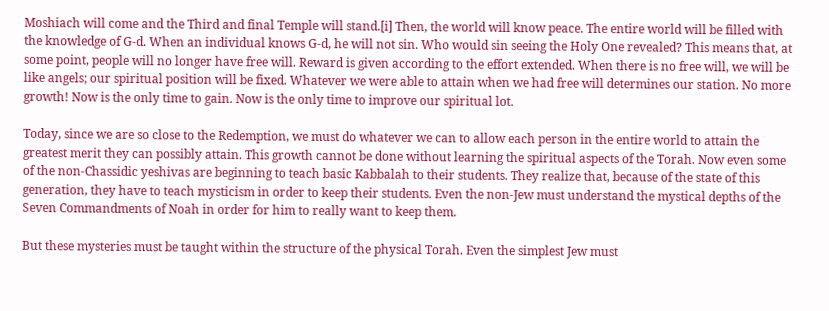Moshiach will come and the Third and final Temple will stand.[i] Then, the world will know peace. The entire world will be filled with the knowledge of G-d. When an individual knows G-d, he will not sin. Who would sin seeing the Holy One revealed? This means that, at some point, people will no longer have free will. Reward is given according to the effort extended. When there is no free will, we will be like angels; our spiritual position will be fixed. Whatever we were able to attain when we had free will determines our station. No more growth! Now is the only time to gain. Now is the only time to improve our spiritual lot.

Today, since we are so close to the Redemption, we must do whatever we can to allow each person in the entire world to attain the greatest merit they can possibly attain. This growth cannot be done without learning the spiritual aspects of the Torah. Now even some of the non-Chassidic yeshivas are beginning to teach basic Kabbalah to their students. They realize that, because of the state of this generation, they have to teach mysticism in order to keep their students. Even the non-Jew must understand the mystical depths of the Seven Commandments of Noah in order for him to really want to keep them.

But these mysteries must be taught within the structure of the physical Torah. Even the simplest Jew must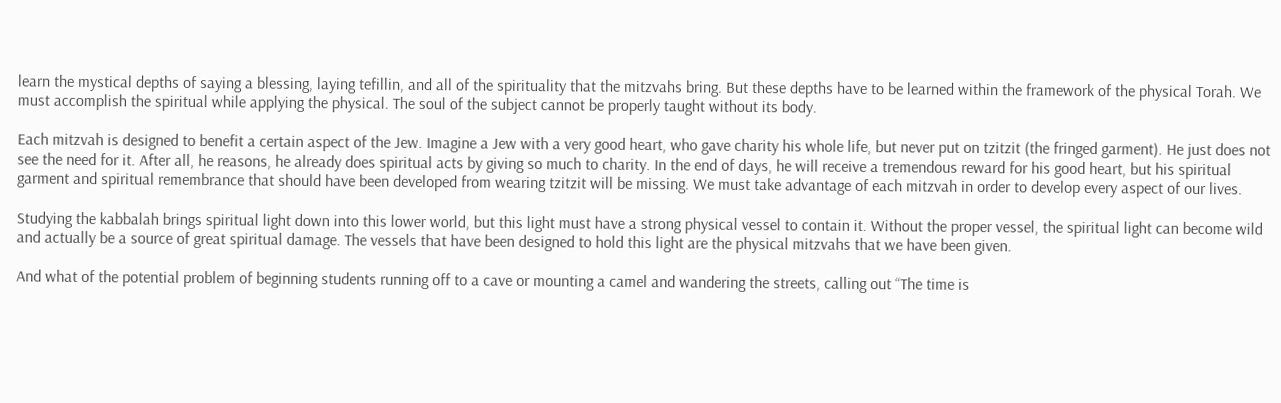learn the mystical depths of saying a blessing, laying tefillin, and all of the spirituality that the mitzvahs bring. But these depths have to be learned within the framework of the physical Torah. We must accomplish the spiritual while applying the physical. The soul of the subject cannot be properly taught without its body.

Each mitzvah is designed to benefit a certain aspect of the Jew. Imagine a Jew with a very good heart, who gave charity his whole life, but never put on tzitzit (the fringed garment). He just does not see the need for it. After all, he reasons, he already does spiritual acts by giving so much to charity. In the end of days, he will receive a tremendous reward for his good heart, but his spiritual garment and spiritual remembrance that should have been developed from wearing tzitzit will be missing. We must take advantage of each mitzvah in order to develop every aspect of our lives.

Studying the kabbalah brings spiritual light down into this lower world, but this light must have a strong physical vessel to contain it. Without the proper vessel, the spiritual light can become wild and actually be a source of great spiritual damage. The vessels that have been designed to hold this light are the physical mitzvahs that we have been given.

And what of the potential problem of beginning students running off to a cave or mounting a camel and wandering the streets, calling out “The time is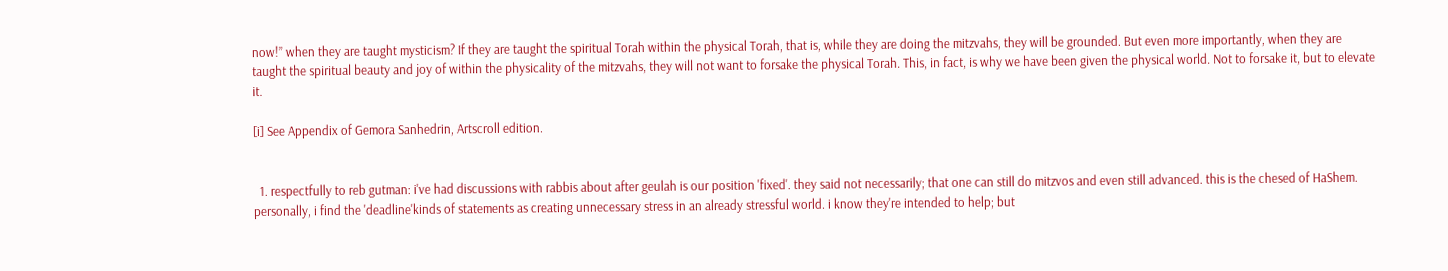now!” when they are taught mysticism? If they are taught the spiritual Torah within the physical Torah, that is, while they are doing the mitzvahs, they will be grounded. But even more importantly, when they are taught the spiritual beauty and joy of within the physicality of the mitzvahs, they will not want to forsake the physical Torah. This, in fact, is why we have been given the physical world. Not to forsake it, but to elevate it.

[i] See Appendix of Gemora Sanhedrin, Artscroll edition.


  1. respectfully to reb gutman: i've had discussions with rabbis about after geulah is our position 'fixed'. they said not necessarily; that one can still do mitzvos and even still advanced. this is the chesed of HaShem. personally, i find the 'deadline'kinds of statements as creating unnecessary stress in an already stressful world. i know they're intended to help; but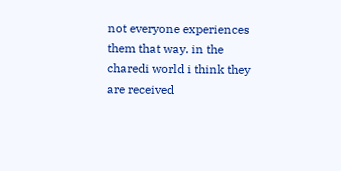not everyone experiences them that way. in the charedi world i think they are received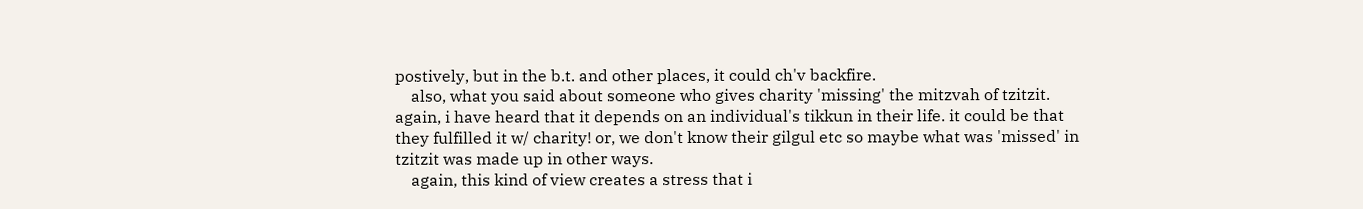postively, but in the b.t. and other places, it could ch'v backfire.
    also, what you said about someone who gives charity 'missing' the mitzvah of tzitzit. again, i have heard that it depends on an individual's tikkun in their life. it could be that they fulfilled it w/ charity! or, we don't know their gilgul etc so maybe what was 'missed' in tzitzit was made up in other ways.
    again, this kind of view creates a stress that i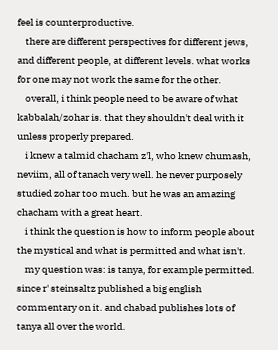feel is counterproductive.
    there are different perspectives for different jews, and different people, at different levels. what works for one may not work the same for the other.
    overall, i think people need to be aware of what kabbalah/zohar is. that they shouldn't deal with it unless properly prepared.
    i knew a talmid chacham z'l, who knew chumash, neviim, all of tanach very well. he never purposely studied zohar too much. but he was an amazing chacham with a great heart.
    i think the question is how to inform people about the mystical and what is permitted and what isn't.
    my question was: is tanya, for example permitted. since r' steinsaltz published a big english commentary on it. and chabad publishes lots of tanya all over the world.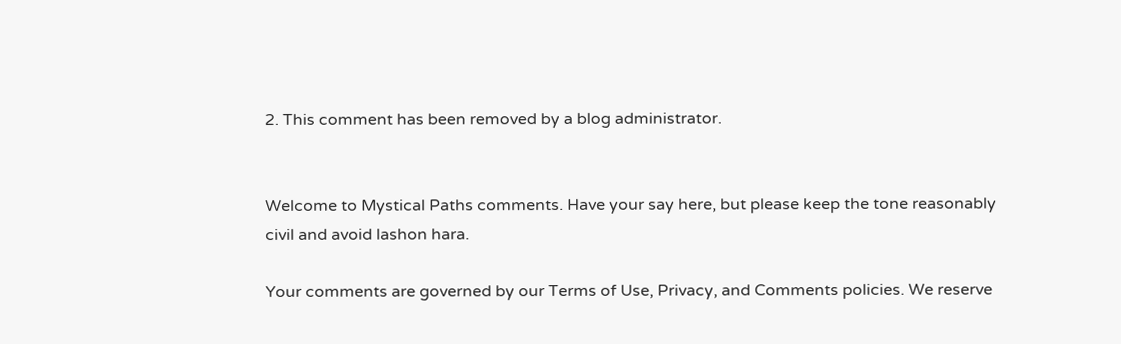2. This comment has been removed by a blog administrator.


Welcome to Mystical Paths comments. Have your say here, but please keep the tone reasonably civil and avoid lashon hara.

Your comments are governed by our Terms of Use, Privacy, and Comments policies. We reserve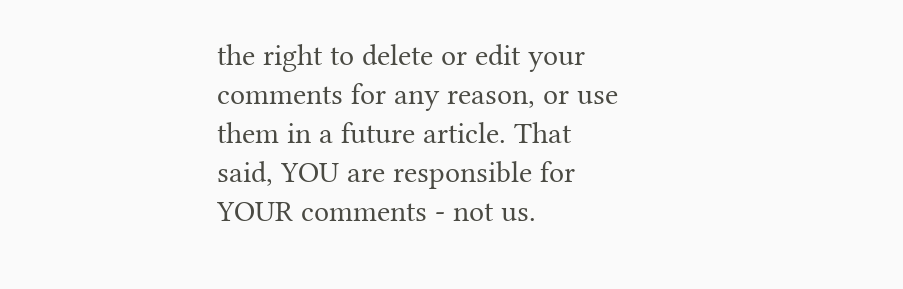the right to delete or edit your comments for any reason, or use them in a future article. That said, YOU are responsible for YOUR comments - not us.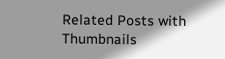Related Posts with Thumbnails